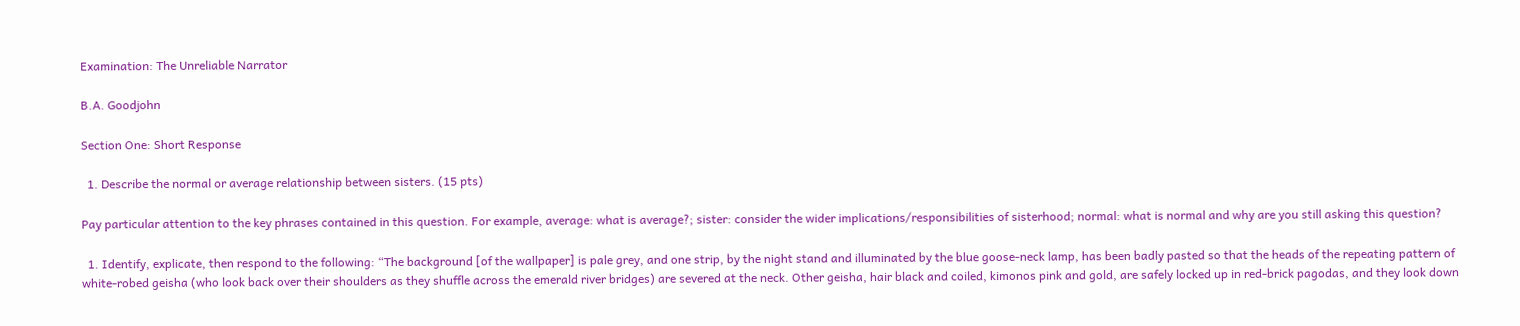Examination: The Unreliable Narrator

B.A. Goodjohn

Section One: Short Response

  1. Describe the normal or average relationship between sisters. (15 pts)

Pay particular attention to the key phrases contained in this question. For example, average: what is average?; sister: consider the wider implications/responsibilities of sisterhood; normal: what is normal and why are you still asking this question?

  1. Identify, explicate, then respond to the following: “The background [of the wallpaper] is pale grey, and one strip, by the night stand and illuminated by the blue goose-neck lamp, has been badly pasted so that the heads of the repeating pattern of white-robed geisha (who look back over their shoulders as they shuffle across the emerald river bridges) are severed at the neck. Other geisha, hair black and coiled, kimonos pink and gold, are safely locked up in red-brick pagodas, and they look down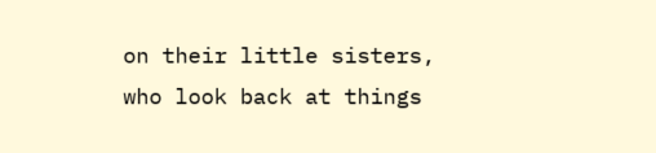on their little sisters, who look back at things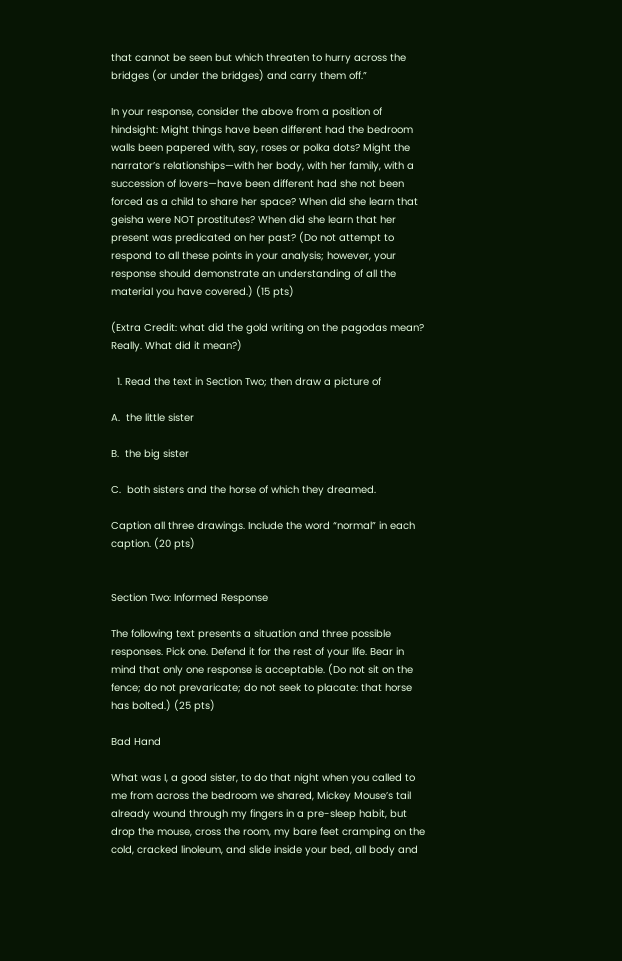that cannot be seen but which threaten to hurry across the bridges (or under the bridges) and carry them off.”

In your response, consider the above from a position of hindsight: Might things have been different had the bedroom walls been papered with, say, roses or polka dots? Might the narrator’s relationships—with her body, with her family, with a succession of lovers—have been different had she not been forced as a child to share her space? When did she learn that geisha were NOT prostitutes? When did she learn that her present was predicated on her past? (Do not attempt to respond to all these points in your analysis; however, your response should demonstrate an understanding of all the material you have covered.) (15 pts)

(Extra Credit: what did the gold writing on the pagodas mean? Really. What did it mean?)

  1. Read the text in Section Two; then draw a picture of

A.  the little sister

B.  the big sister

C.  both sisters and the horse of which they dreamed.

Caption all three drawings. Include the word “normal” in each caption. (20 pts)


Section Two: Informed Response

The following text presents a situation and three possible responses. Pick one. Defend it for the rest of your life. Bear in mind that only one response is acceptable. (Do not sit on the fence; do not prevaricate; do not seek to placate: that horse has bolted.) (25 pts)

Bad Hand

What was I, a good sister, to do that night when you called to me from across the bedroom we shared, Mickey Mouse’s tail already wound through my fingers in a pre-sleep habit, but drop the mouse, cross the room, my bare feet cramping on the cold, cracked linoleum, and slide inside your bed, all body and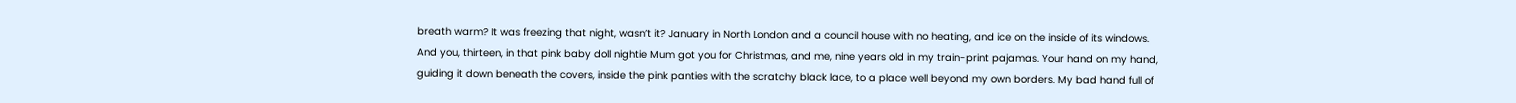breath warm? It was freezing that night, wasn’t it? January in North London and a council house with no heating, and ice on the inside of its windows.  And you, thirteen, in that pink baby doll nightie Mum got you for Christmas, and me, nine years old in my train-print pajamas. Your hand on my hand, guiding it down beneath the covers, inside the pink panties with the scratchy black lace, to a place well beyond my own borders. My bad hand full of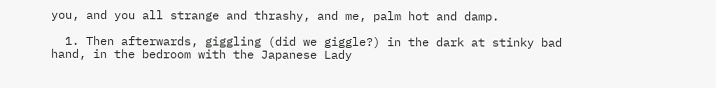you, and you all strange and thrashy, and me, palm hot and damp.

  1. Then afterwards, giggling (did we giggle?) in the dark at stinky bad hand, in the bedroom with the Japanese Lady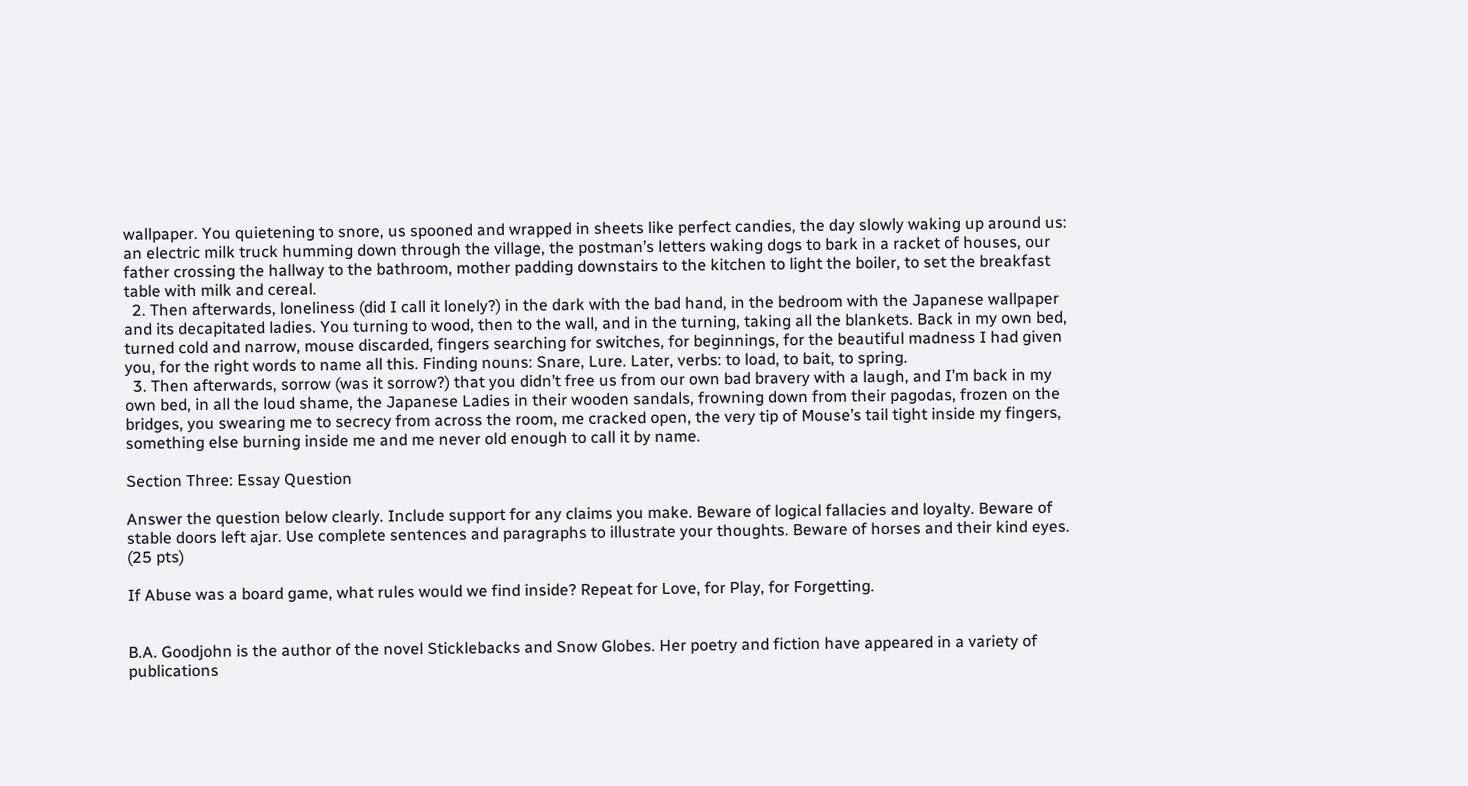wallpaper. You quietening to snore, us spooned and wrapped in sheets like perfect candies, the day slowly waking up around us: an electric milk truck humming down through the village, the postman’s letters waking dogs to bark in a racket of houses, our father crossing the hallway to the bathroom, mother padding downstairs to the kitchen to light the boiler, to set the breakfast table with milk and cereal.
  2. Then afterwards, loneliness (did I call it lonely?) in the dark with the bad hand, in the bedroom with the Japanese wallpaper and its decapitated ladies. You turning to wood, then to the wall, and in the turning, taking all the blankets. Back in my own bed, turned cold and narrow, mouse discarded, fingers searching for switches, for beginnings, for the beautiful madness I had given you, for the right words to name all this. Finding nouns: Snare, Lure. Later, verbs: to load, to bait, to spring.
  3. Then afterwards, sorrow (was it sorrow?) that you didn’t free us from our own bad bravery with a laugh, and I’m back in my own bed, in all the loud shame, the Japanese Ladies in their wooden sandals, frowning down from their pagodas, frozen on the bridges, you swearing me to secrecy from across the room, me cracked open, the very tip of Mouse’s tail tight inside my fingers, something else burning inside me and me never old enough to call it by name.

Section Three: Essay Question

Answer the question below clearly. Include support for any claims you make. Beware of logical fallacies and loyalty. Beware of stable doors left ajar. Use complete sentences and paragraphs to illustrate your thoughts. Beware of horses and their kind eyes. (25 pts)

If Abuse was a board game, what rules would we find inside? Repeat for Love, for Play, for Forgetting.


B.A. Goodjohn is the author of the novel Sticklebacks and Snow Globes. Her poetry and fiction have appeared in a variety of publications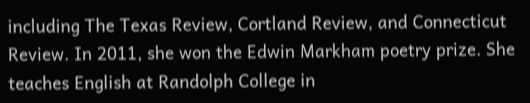including The Texas Review, Cortland Review, and Connecticut Review. In 2011, she won the Edwin Markham poetry prize. She teaches English at Randolph College in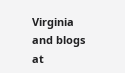Virginia and blogs at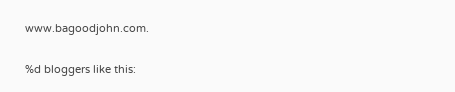www.bagoodjohn.com.

%d bloggers like this: